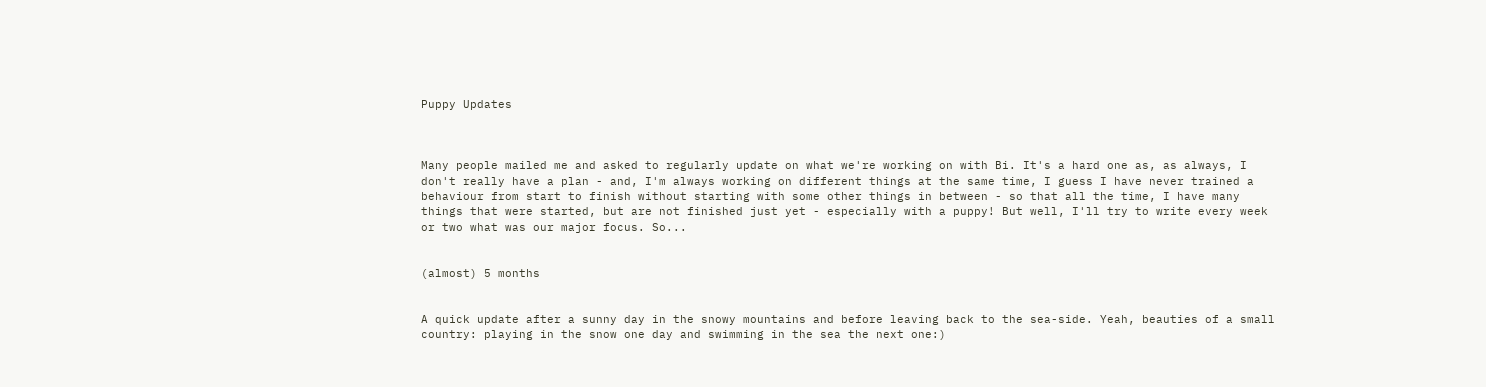Puppy Updates



Many people mailed me and asked to regularly update on what we're working on with Bi. It's a hard one as, as always, I don't really have a plan - and, I'm always working on different things at the same time, I guess I have never trained a behaviour from start to finish without starting with some other things in between - so that all the time, I have many things that were started, but are not finished just yet - especially with a puppy! But well, I'll try to write every week or two what was our major focus. So...


(almost) 5 months


A quick update after a sunny day in the snowy mountains and before leaving back to the sea-side. Yeah, beauties of a small country: playing in the snow one day and swimming in the sea the next one:)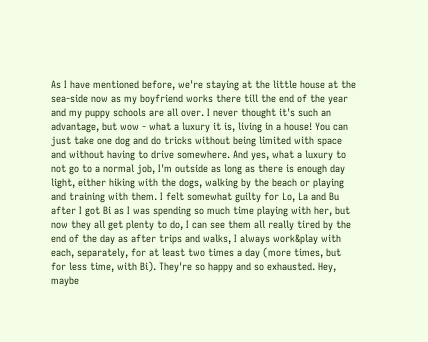As I have mentioned before, we're staying at the little house at the sea-side now as my boyfriend works there till the end of the year and my puppy schools are all over. I never thought it's such an advantage, but wow - what a luxury it is, living in a house! You can just take one dog and do tricks without being limited with space and without having to drive somewhere. And yes, what a luxury to not go to a normal job, I'm outside as long as there is enough day light, either hiking with the dogs, walking by the beach or playing and training with them. I felt somewhat guilty for Lo, La and Bu after I got Bi as I was spending so much time playing with her, but now they all get plenty to do, I can see them all really tired by the end of the day as after trips and walks, I always work&play with each, separately, for at least two times a day (more times, but for less time, with Bi). They're so happy and so exhausted. Hey, maybe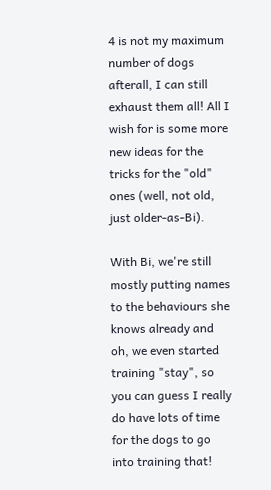4 is not my maximum number of dogs afterall, I can still exhaust them all! All I wish for is some more new ideas for the tricks for the "old" ones (well, not old, just older-as-Bi).

With Bi, we're still mostly putting names to the behaviours she knows already and oh, we even started training "stay", so you can guess I really do have lots of time for the dogs to go into training that!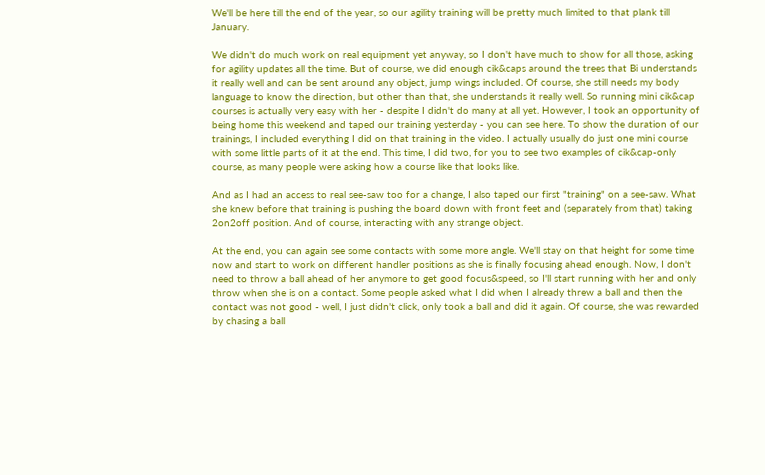We'll be here till the end of the year, so our agility training will be pretty much limited to that plank till January.

We didn't do much work on real equipment yet anyway, so I don't have much to show for all those, asking for agility updates all the time. But of course, we did enough cik&caps around the trees that Bi understands it really well and can be sent around any object, jump wings included. Of course, she still needs my body language to know the direction, but other than that, she understands it really well. So running mini cik&cap courses is actually very easy with her - despite I didn't do many at all yet. However, I took an opportunity of being home this weekend and taped our training yesterday - you can see here. To show the duration of our trainings, I included everything I did on that training in the video. I actually usually do just one mini course with some little parts of it at the end. This time, I did two, for you to see two examples of cik&cap-only course, as many people were asking how a course like that looks like.

And as I had an access to real see-saw too for a change, I also taped our first "training" on a see-saw. What she knew before that training is pushing the board down with front feet and (separately from that) taking 2on2off position. And of course, interacting with any strange object.

At the end, you can again see some contacts with some more angle. We'll stay on that height for some time now and start to work on different handler positions as she is finally focusing ahead enough. Now, I don't need to throw a ball ahead of her anymore to get good focus&speed, so I'll start running with her and only throw when she is on a contact. Some people asked what I did when I already threw a ball and then the contact was not good - well, I just didn't click, only took a ball and did it again. Of course, she was rewarded by chasing a ball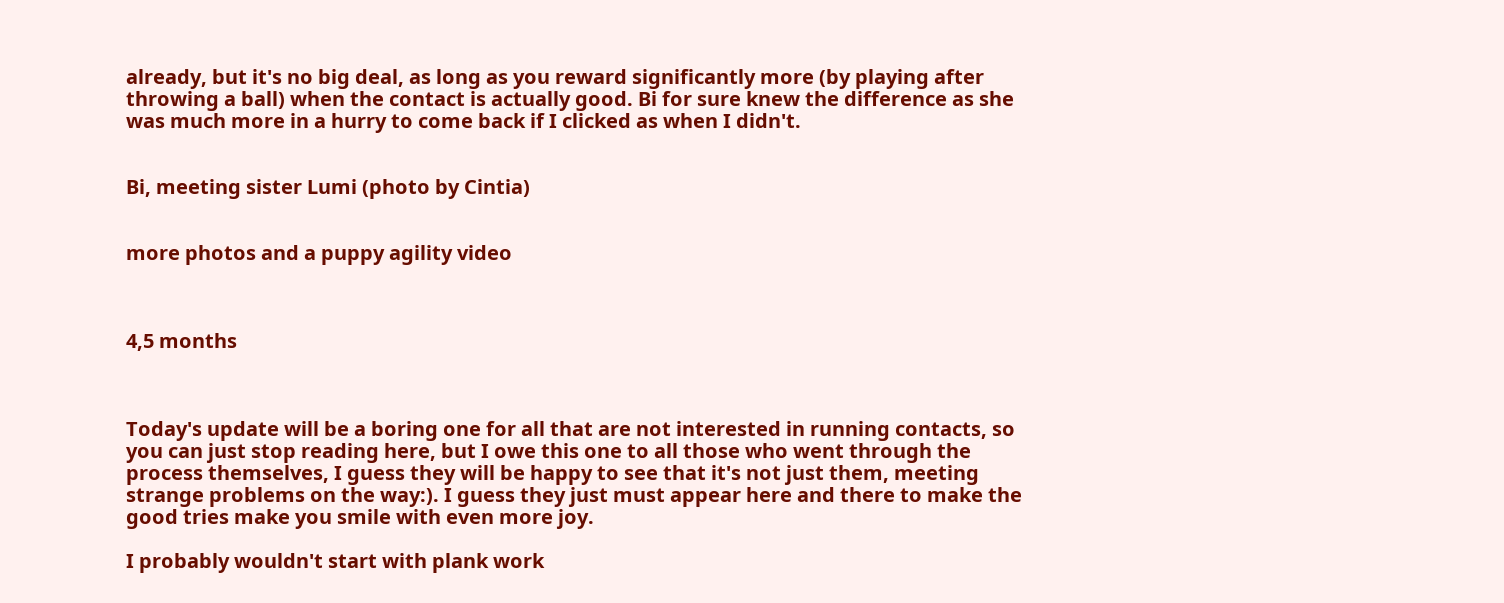already, but it's no big deal, as long as you reward significantly more (by playing after throwing a ball) when the contact is actually good. Bi for sure knew the difference as she was much more in a hurry to come back if I clicked as when I didn't.


Bi, meeting sister Lumi (photo by Cintia)


more photos and a puppy agility video



4,5 months



Today's update will be a boring one for all that are not interested in running contacts, so you can just stop reading here, but I owe this one to all those who went through the process themselves, I guess they will be happy to see that it's not just them, meeting strange problems on the way:). I guess they just must appear here and there to make the good tries make you smile with even more joy.

I probably wouldn't start with plank work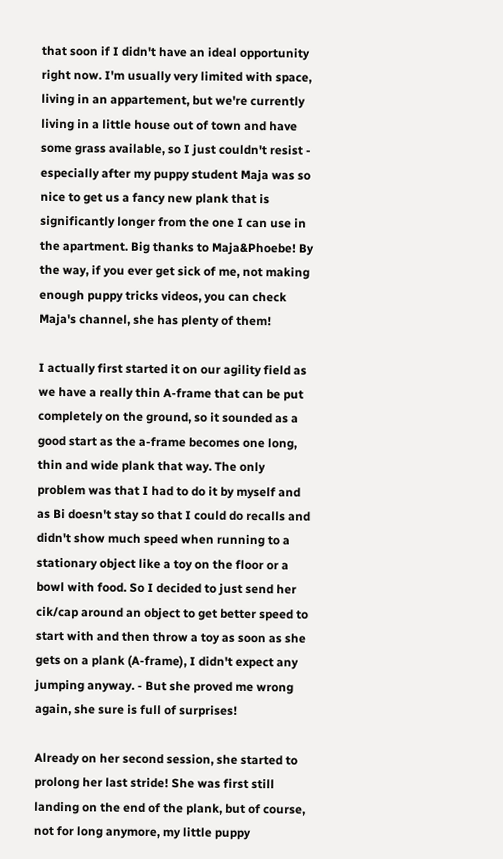that soon if I didn't have an ideal opportunity right now. I'm usually very limited with space, living in an appartement, but we're currently living in a little house out of town and have some grass available, so I just couldn't resist - especially after my puppy student Maja was so nice to get us a fancy new plank that is significantly longer from the one I can use in the apartment. Big thanks to Maja&Phoebe! By the way, if you ever get sick of me, not making enough puppy tricks videos, you can check Maja's channel, she has plenty of them!

I actually first started it on our agility field as we have a really thin A-frame that can be put completely on the ground, so it sounded as a good start as the a-frame becomes one long, thin and wide plank that way. The only problem was that I had to do it by myself and as Bi doesn't stay so that I could do recalls and didn't show much speed when running to a stationary object like a toy on the floor or a bowl with food. So I decided to just send her cik/cap around an object to get better speed to start with and then throw a toy as soon as she gets on a plank (A-frame), I didn't expect any jumping anyway. - But she proved me wrong again, she sure is full of surprises!

Already on her second session, she started to prolong her last stride! She was first still landing on the end of the plank, but of course, not for long anymore, my little puppy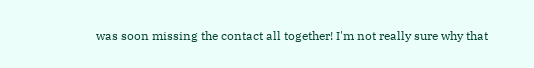was soon missing the contact all together! I'm not really sure why that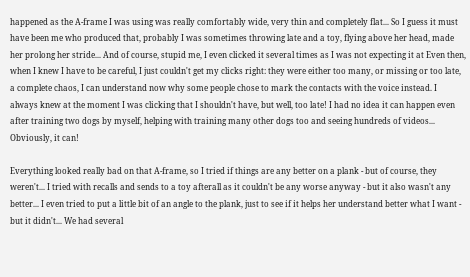happened as the A-frame I was using was really comfortably wide, very thin and completely flat... So I guess it must have been me who produced that, probably I was sometimes throwing late and a toy, flying above her head, made her prolong her stride... And of course, stupid me, I even clicked it several times as I was not expecting it at Even then, when I knew I have to be careful, I just couldn't get my clicks right: they were either too many, or missing or too late, a complete chaos, I can understand now why some people chose to mark the contacts with the voice instead. I always knew at the moment I was clicking that I shouldn't have, but well, too late! I had no idea it can happen even after training two dogs by myself, helping with training many other dogs too and seeing hundreds of videos... Obviously, it can!

Everything looked really bad on that A-frame, so I tried if things are any better on a plank - but of course, they weren't... I tried with recalls and sends to a toy afterall as it couldn't be any worse anyway - but it also wasn't any better... I even tried to put a little bit of an angle to the plank, just to see if it helps her understand better what I want - but it didn't... We had several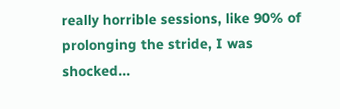really horrible sessions, like 90% of prolonging the stride, I was shocked...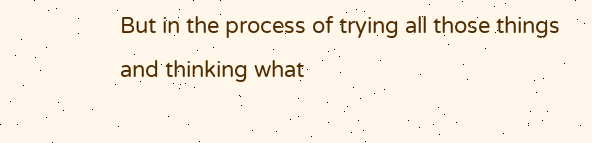But in the process of trying all those things and thinking what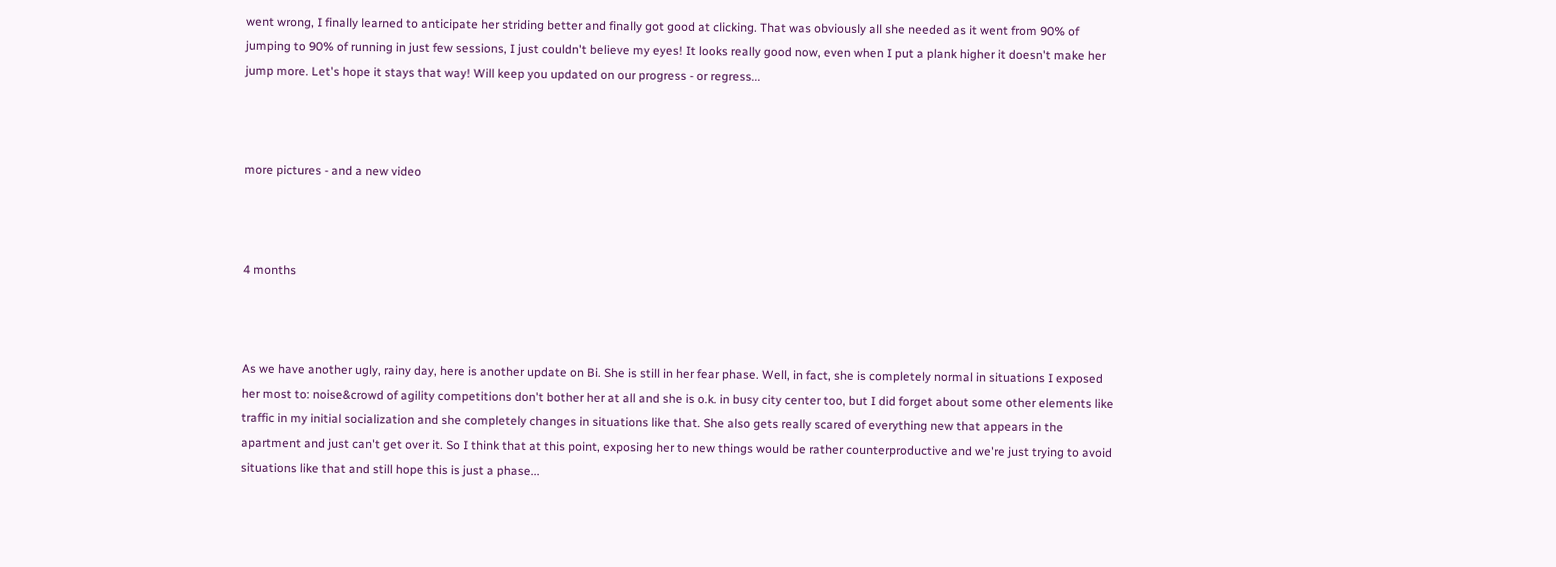went wrong, I finally learned to anticipate her striding better and finally got good at clicking. That was obviously all she needed as it went from 90% of jumping to 90% of running in just few sessions, I just couldn't believe my eyes! It looks really good now, even when I put a plank higher it doesn't make her jump more. Let's hope it stays that way! Will keep you updated on our progress - or regress...



more pictures - and a new video



4 months



As we have another ugly, rainy day, here is another update on Bi. She is still in her fear phase. Well, in fact, she is completely normal in situations I exposed her most to: noise&crowd of agility competitions don't bother her at all and she is o.k. in busy city center too, but I did forget about some other elements like traffic in my initial socialization and she completely changes in situations like that. She also gets really scared of everything new that appears in the apartment and just can't get over it. So I think that at this point, exposing her to new things would be rather counterproductive and we're just trying to avoid situations like that and still hope this is just a phase...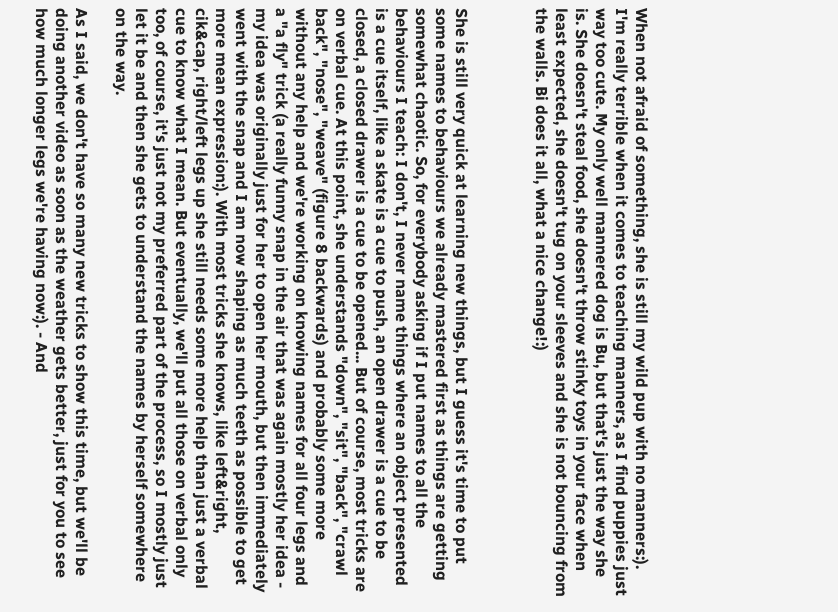When not afraid of something, she is still my wild pup with no manners:). I'm really terrible when it comes to teaching manners, as I find puppies just way too cute. My only well mannered dog is Bu, but that's just the way she is. She doesn't steal food, she doesn't throw stinky toys in your face when least expected, she doesn't tug on your sleeves and she is not bouncing from the walls. Bi does it all, what a nice change!:)



She is still very quick at learning new things, but I guess it's time to put some names to behaviours we already mastered first as things are getting somewhat chaotic. So, for everybody asking if I put names to all the behaviours I teach: I don't, I never name things where an object presented is a cue itself, like a skate is a cue to push, an open drawer is a cue to be closed, a closed drawer is a cue to be opened... But of course, most tricks are on verbal cue. At this point, she understands "down", "sit", "back", "crawl back", "nose", "weave" (figure 8 backwards) and probably some more without any help and we're working on knowing names for all four legs and a "a fly" trick (a really funny snap in the air that was again mostly her idea - my idea was originally just for her to open her mouth, but then immediately went with the snap and I am now shaping as much teeth as possible to get more mean expression:). With most tricks she knows, like left&right, cik&cap, right/left legs up she still needs some more help than just a verbal cue to know what I mean. But eventually, we'll put all those on verbal only too, of course, it's just not my preferred part of the process, so I mostly just let it be and then she gets to understand the names by herself somewhere on the way.

As I said, we don't have so many new tricks to show this time, but we'll be doing another video as soon as the weather gets better, just for you to see how much longer legs we're having now:). - And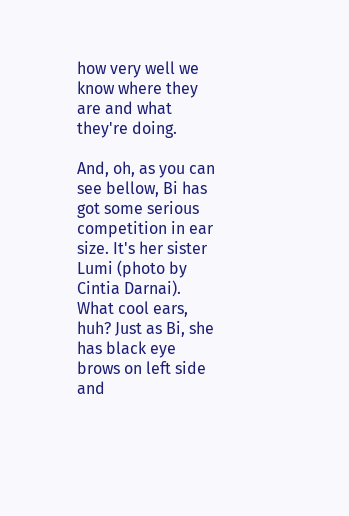how very well we know where they are and what they're doing.

And, oh, as you can see bellow, Bi has got some serious competition in ear size. It's her sister Lumi (photo by Cintia Darnai). What cool ears, huh? Just as Bi, she has black eye brows on left side and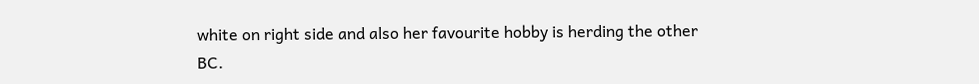white on right side and also her favourite hobby is herding the other BC.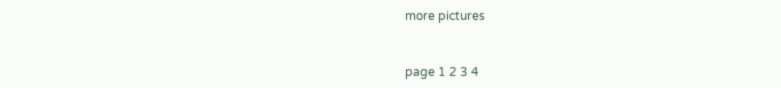more pictures



page 1 2 3 4